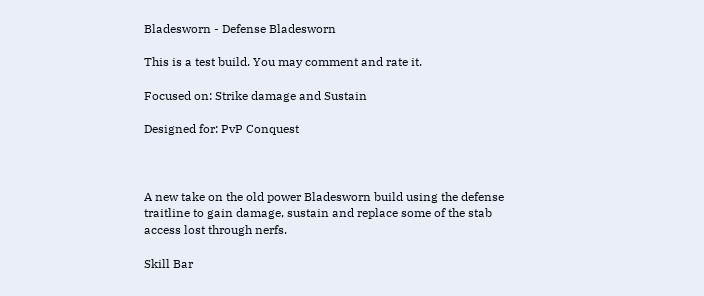Bladesworn - Defense Bladesworn

This is a test build. You may comment and rate it.

Focused on: Strike damage and Sustain

Designed for: PvP Conquest



A new take on the old power Bladesworn build using the defense traitline to gain damage, sustain and replace some of the stab access lost through nerfs.

Skill Bar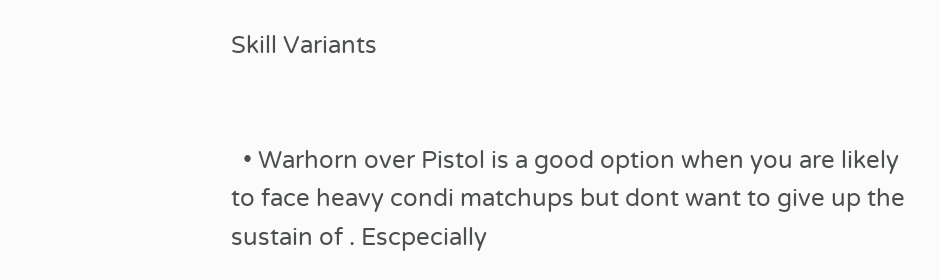Skill Variants


  • Warhorn over Pistol is a good option when you are likely to face heavy condi matchups but dont want to give up the sustain of . Escpecially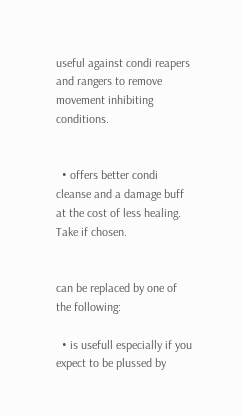useful against condi reapers and rangers to remove movement inhibiting conditions.


  • offers better condi cleanse and a damage buff at the cost of less healing. Take if chosen.


can be replaced by one of the following:

  • is usefull especially if you expect to be plussed by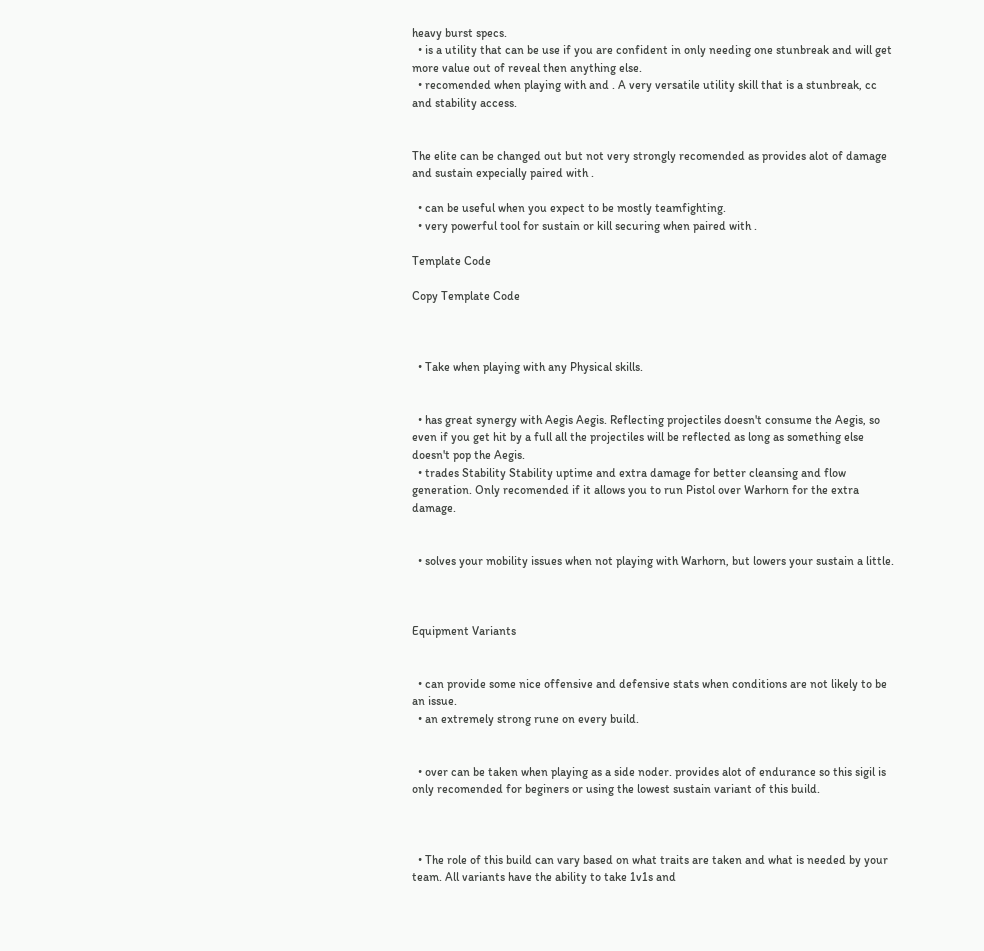heavy burst specs.
  • is a utility that can be use if you are confident in only needing one stunbreak and will get more value out of reveal then anything else.
  • recomended when playing with and . A very versatile utility skill that is a stunbreak, cc and stability access.


The elite can be changed out but not very strongly recomended as provides alot of damage and sustain expecially paired with .

  • can be useful when you expect to be mostly teamfighting.
  • very powerful tool for sustain or kill securing when paired with .

Template Code

Copy Template Code



  • Take when playing with any Physical skills.


  • has great synergy with Aegis Aegis. Reflecting projectiles doesn't consume the Aegis, so even if you get hit by a full all the projectiles will be reflected as long as something else doesn't pop the Aegis.
  • trades Stability Stability uptime and extra damage for better cleansing and flow generation. Only recomended if it allows you to run Pistol over Warhorn for the extra damage.


  • solves your mobility issues when not playing with Warhorn, but lowers your sustain a little.



Equipment Variants


  • can provide some nice offensive and defensive stats when conditions are not likely to be an issue.
  • an extremely strong rune on every build.


  • over can be taken when playing as a side noder. provides alot of endurance so this sigil is only recomended for beginers or using the lowest sustain variant of this build.



  • The role of this build can vary based on what traits are taken and what is needed by your team. All variants have the ability to take 1v1s and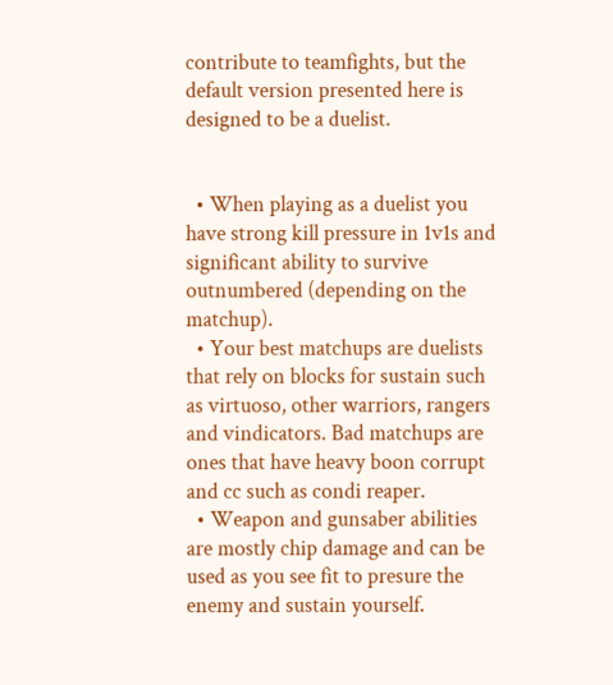contribute to teamfights, but the default version presented here is designed to be a duelist.


  • When playing as a duelist you have strong kill pressure in 1v1s and significant ability to survive outnumbered (depending on the matchup).
  • Your best matchups are duelists that rely on blocks for sustain such as virtuoso, other warriors, rangers and vindicators. Bad matchups are ones that have heavy boon corrupt and cc such as condi reaper.
  • Weapon and gunsaber abilities are mostly chip damage and can be used as you see fit to presure the enemy and sustain yourself.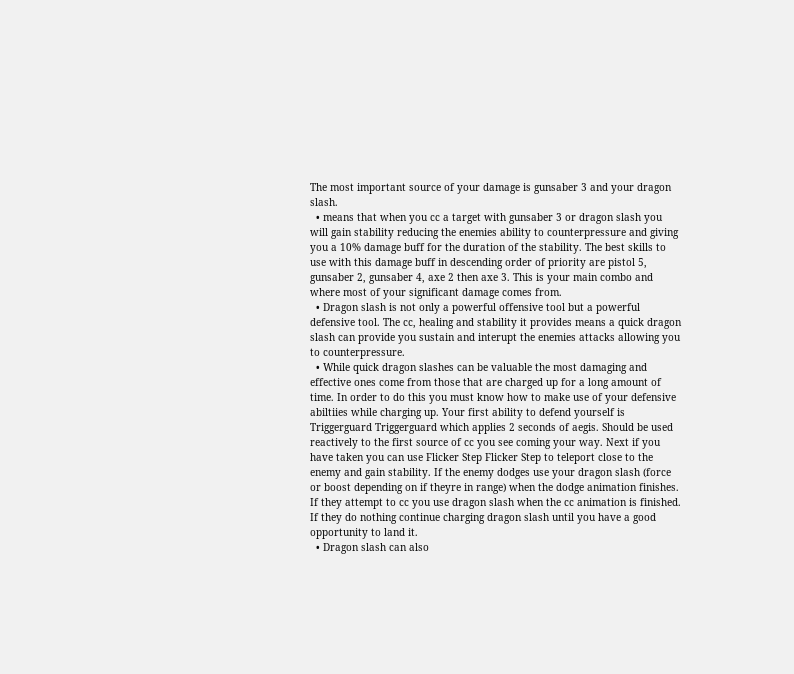The most important source of your damage is gunsaber 3 and your dragon slash.
  • means that when you cc a target with gunsaber 3 or dragon slash you will gain stability reducing the enemies ability to counterpressure and giving you a 10% damage buff for the duration of the stability. The best skills to use with this damage buff in descending order of priority are pistol 5, gunsaber 2, gunsaber 4, axe 2 then axe 3. This is your main combo and where most of your significant damage comes from.
  • Dragon slash is not only a powerful offensive tool but a powerful defensive tool. The cc, healing and stability it provides means a quick dragon slash can provide you sustain and interupt the enemies attacks allowing you to counterpressure.
  • While quick dragon slashes can be valuable the most damaging and effective ones come from those that are charged up for a long amount of time. In order to do this you must know how to make use of your defensive abiltiies while charging up. Your first ability to defend yourself is Triggerguard Triggerguard which applies 2 seconds of aegis. Should be used reactively to the first source of cc you see coming your way. Next if you have taken you can use Flicker Step Flicker Step to teleport close to the enemy and gain stability. If the enemy dodges use your dragon slash (force or boost depending on if theyre in range) when the dodge animation finishes. If they attempt to cc you use dragon slash when the cc animation is finished. If they do nothing continue charging dragon slash until you have a good opportunity to land it.
  • Dragon slash can also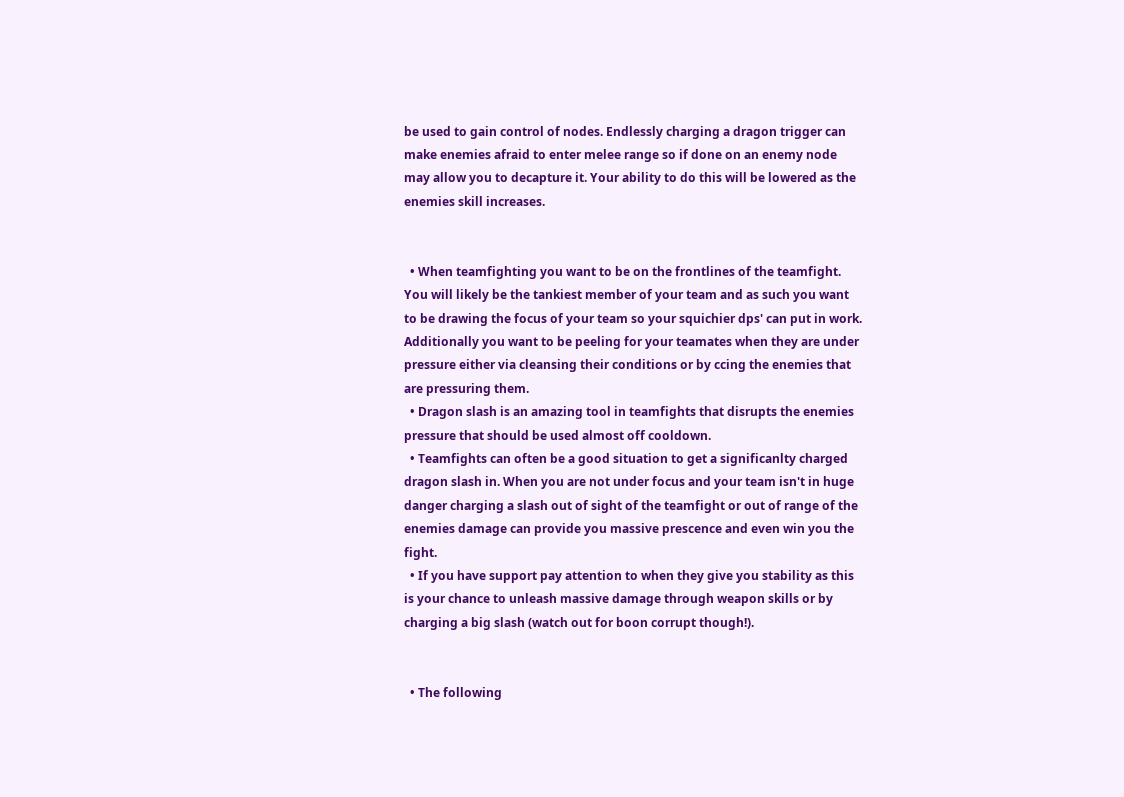be used to gain control of nodes. Endlessly charging a dragon trigger can make enemies afraid to enter melee range so if done on an enemy node may allow you to decapture it. Your ability to do this will be lowered as the enemies skill increases.


  • When teamfighting you want to be on the frontlines of the teamfight. You will likely be the tankiest member of your team and as such you want to be drawing the focus of your team so your squichier dps' can put in work. Additionally you want to be peeling for your teamates when they are under pressure either via cleansing their conditions or by ccing the enemies that are pressuring them.
  • Dragon slash is an amazing tool in teamfights that disrupts the enemies pressure that should be used almost off cooldown.
  • Teamfights can often be a good situation to get a significanlty charged dragon slash in. When you are not under focus and your team isn't in huge danger charging a slash out of sight of the teamfight or out of range of the enemies damage can provide you massive prescence and even win you the fight.
  • If you have support pay attention to when they give you stability as this is your chance to unleash massive damage through weapon skills or by charging a big slash (watch out for boon corrupt though!).


  • The following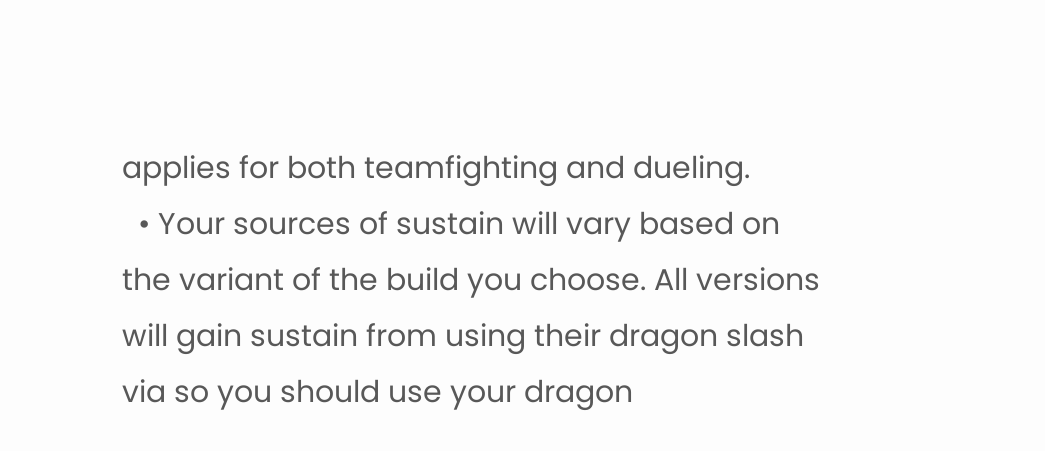applies for both teamfighting and dueling.
  • Your sources of sustain will vary based on the variant of the build you choose. All versions will gain sustain from using their dragon slash via so you should use your dragon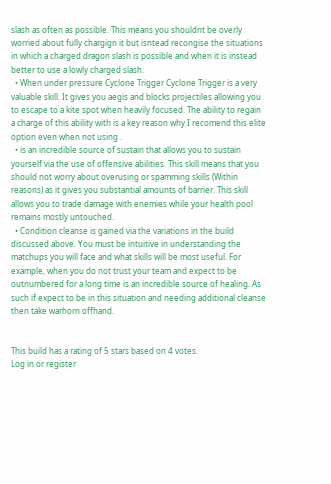slash as often as possible. This means you shouldnt be overly worried about fully chargign it but isntead recongise the situations in which a charged dragon slash is possible and when it is instead better to use a lowly charged slash.
  • When under pressure Cyclone Trigger Cyclone Trigger is a very valuable skill. It gives you aegis and blocks projectiles allowing you to escape to a kite spot when heavily focused. The ability to regain a charge of this ability with is a key reason why I recomend this elite option even when not using .
  • is an incredible source of sustain that allows you to sustain yourself via the use of offensive abilities. This skill means that you should not worry about overusing or spamming skills (Within reasons) as it gives you substantial amounts of barrier. This skill allows you to trade damage with enemies while your health pool remains mostly untouched.
  • Condition cleanse is gained via the variations in the build discussed above. You must be intuitive in understanding the matchups you will face and what skills will be most useful. For example, when you do not trust your team and expect to be outnumbered for a long time is an incredible source of healing. As such if expect to be in this situation and needing additional cleanse then take warhorn offhand.


This build has a rating of 5 stars based on 4 votes.
Log in or register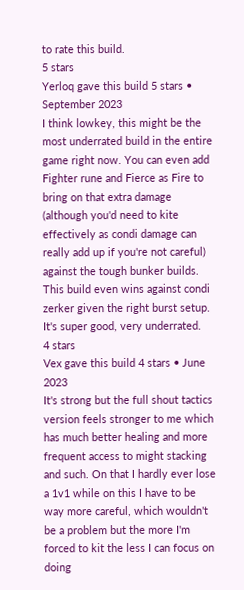to rate this build.
5 stars
Yerloq gave this build 5 stars • September 2023
I think lowkey, this might be the most underrated build in the entire game right now. You can even add Fighter rune and Fierce as Fire to bring on that extra damage (although you'd need to kite effectively as condi damage can really add up if you're not careful) against the tough bunker builds. This build even wins against condi zerker given the right burst setup. It's super good, very underrated.
4 stars
Vex gave this build 4 stars • June 2023
It's strong but the full shout tactics version feels stronger to me which has much better healing and more frequent access to might stacking and such. On that I hardly ever lose a 1v1 while on this I have to be way more careful, which wouldn't be a problem but the more I'm forced to kit the less I can focus on doing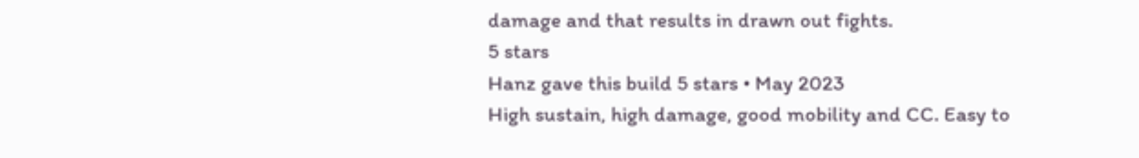damage and that results in drawn out fights.
5 stars
Hanz gave this build 5 stars • May 2023
High sustain, high damage, good mobility and CC. Easy to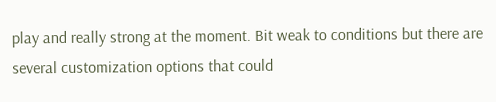play and really strong at the moment. Bit weak to conditions but there are several customization options that could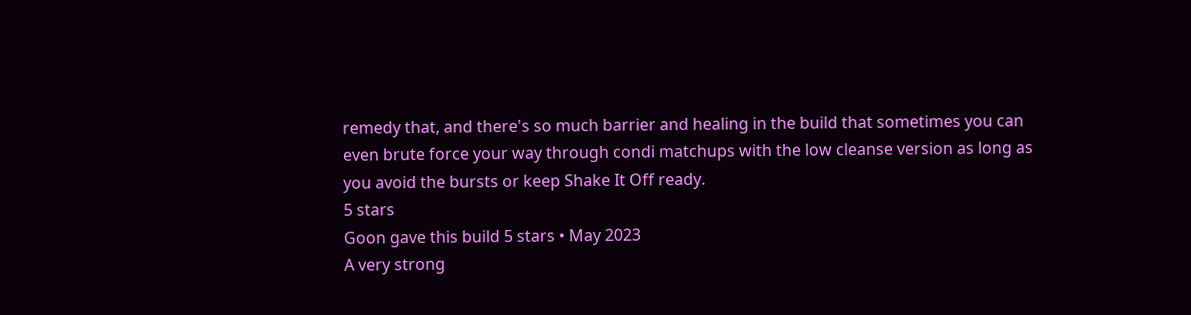remedy that, and there's so much barrier and healing in the build that sometimes you can even brute force your way through condi matchups with the low cleanse version as long as you avoid the bursts or keep Shake It Off ready.
5 stars
Goon gave this build 5 stars • May 2023
A very strong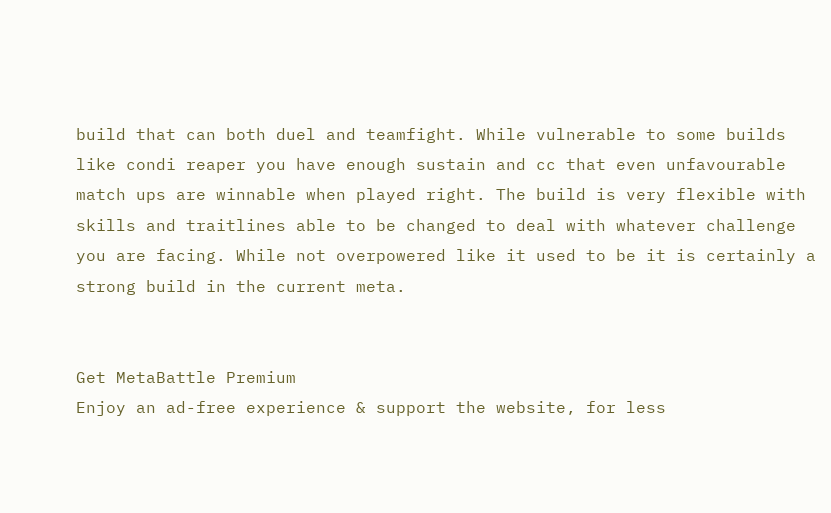build that can both duel and teamfight. While vulnerable to some builds like condi reaper you have enough sustain and cc that even unfavourable match ups are winnable when played right. The build is very flexible with skills and traitlines able to be changed to deal with whatever challenge you are facing. While not overpowered like it used to be it is certainly a strong build in the current meta.


Get MetaBattle Premium
Enjoy an ad-free experience & support the website, for less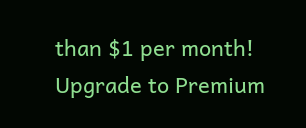than $1 per month! Upgrade to Premium